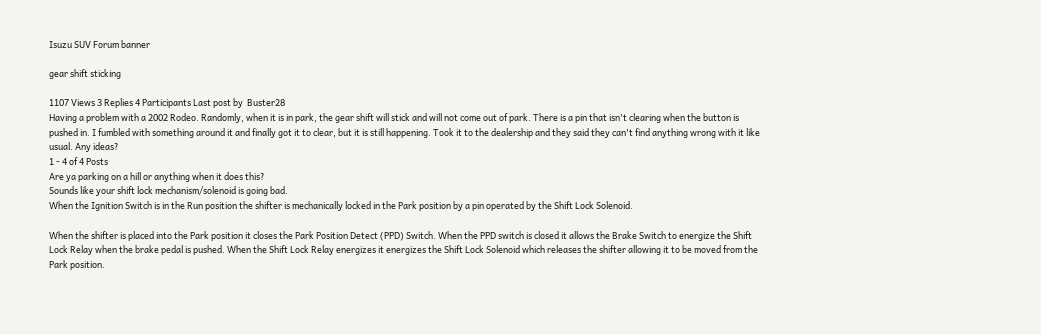Isuzu SUV Forum banner

gear shift sticking

1107 Views 3 Replies 4 Participants Last post by  Buster28
Having a problem with a 2002 Rodeo. Randomly, when it is in park, the gear shift will stick and will not come out of park. There is a pin that isn't clearing when the button is pushed in. I fumbled with something around it and finally got it to clear, but it is still happening. Took it to the dealership and they said they can't find anything wrong with it like usual. Any ideas?
1 - 4 of 4 Posts
Are ya parking on a hill or anything when it does this?
Sounds like your shift lock mechanism/solenoid is going bad.
When the Ignition Switch is in the Run position the shifter is mechanically locked in the Park position by a pin operated by the Shift Lock Solenoid.

When the shifter is placed into the Park position it closes the Park Position Detect (PPD) Switch. When the PPD switch is closed it allows the Brake Switch to energize the Shift Lock Relay when the brake pedal is pushed. When the Shift Lock Relay energizes it energizes the Shift Lock Solenoid which releases the shifter allowing it to be moved from the Park position.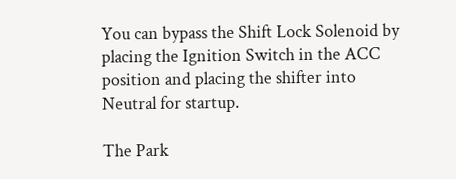You can bypass the Shift Lock Solenoid by placing the Ignition Switch in the ACC position and placing the shifter into Neutral for startup.

The Park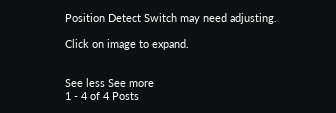Position Detect Switch may need adjusting.

Click on image to expand.


See less See more
1 - 4 of 4 Posts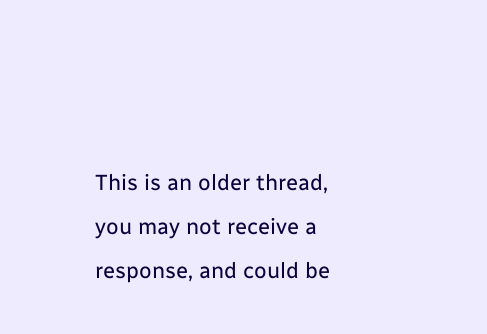This is an older thread, you may not receive a response, and could be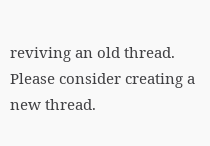reviving an old thread. Please consider creating a new thread.